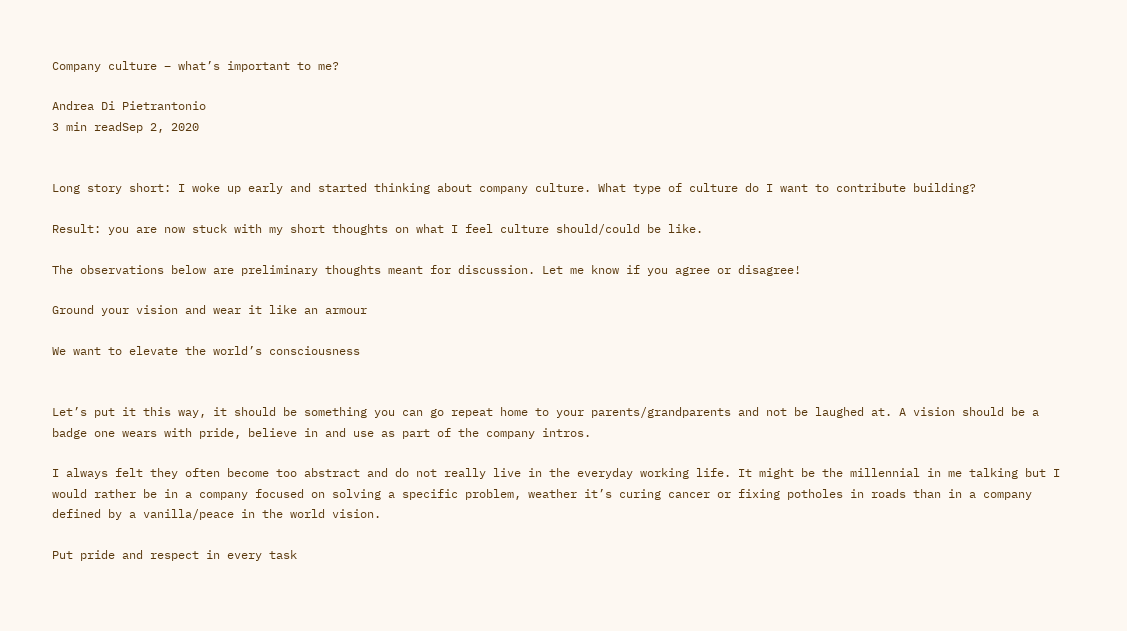Company culture – what’s important to me?

Andrea Di Pietrantonio
3 min readSep 2, 2020


Long story short: I woke up early and started thinking about company culture. What type of culture do I want to contribute building?

Result: you are now stuck with my short thoughts on what I feel culture should/could be like.

The observations below are preliminary thoughts meant for discussion. Let me know if you agree or disagree!

Ground your vision and wear it like an armour

We want to elevate the world’s consciousness


Let’s put it this way, it should be something you can go repeat home to your parents/grandparents and not be laughed at. A vision should be a badge one wears with pride, believe in and use as part of the company intros.

I always felt they often become too abstract and do not really live in the everyday working life. It might be the millennial in me talking but I would rather be in a company focused on solving a specific problem, weather it’s curing cancer or fixing potholes in roads than in a company defined by a vanilla/peace in the world vision.

Put pride and respect in every task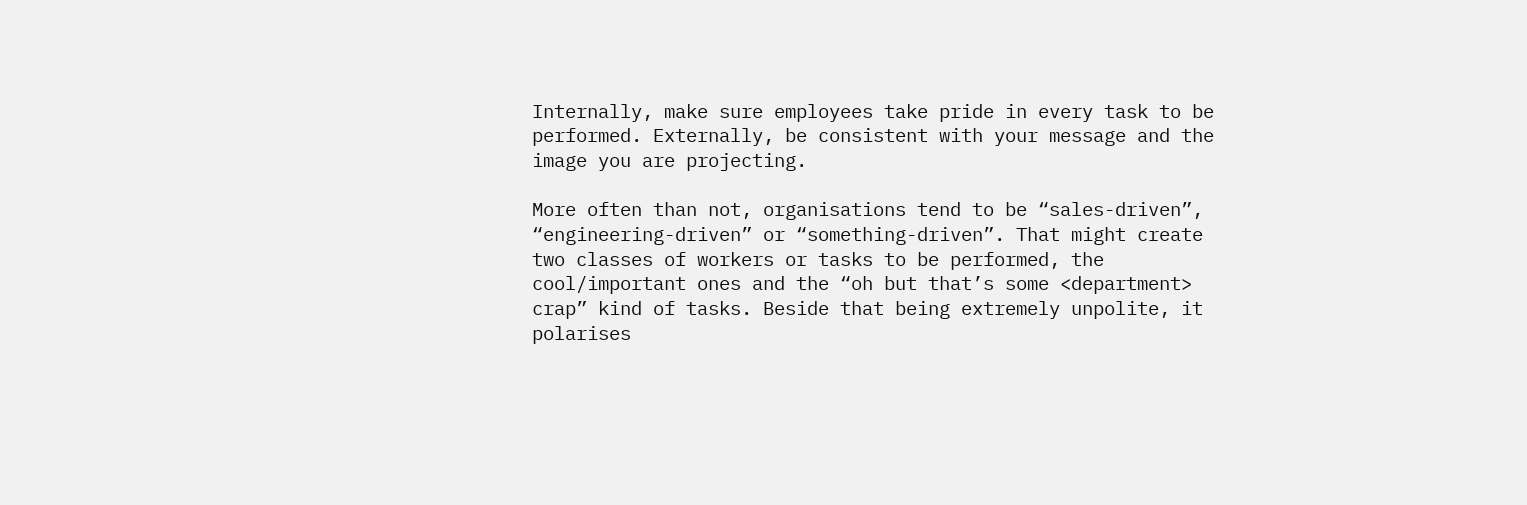Internally, make sure employees take pride in every task to be performed. Externally, be consistent with your message and the image you are projecting.

More often than not, organisations tend to be “sales-driven”, “engineering-driven” or “something-driven”. That might create two classes of workers or tasks to be performed, the cool/important ones and the “oh but that’s some <department> crap” kind of tasks. Beside that being extremely unpolite, it polarises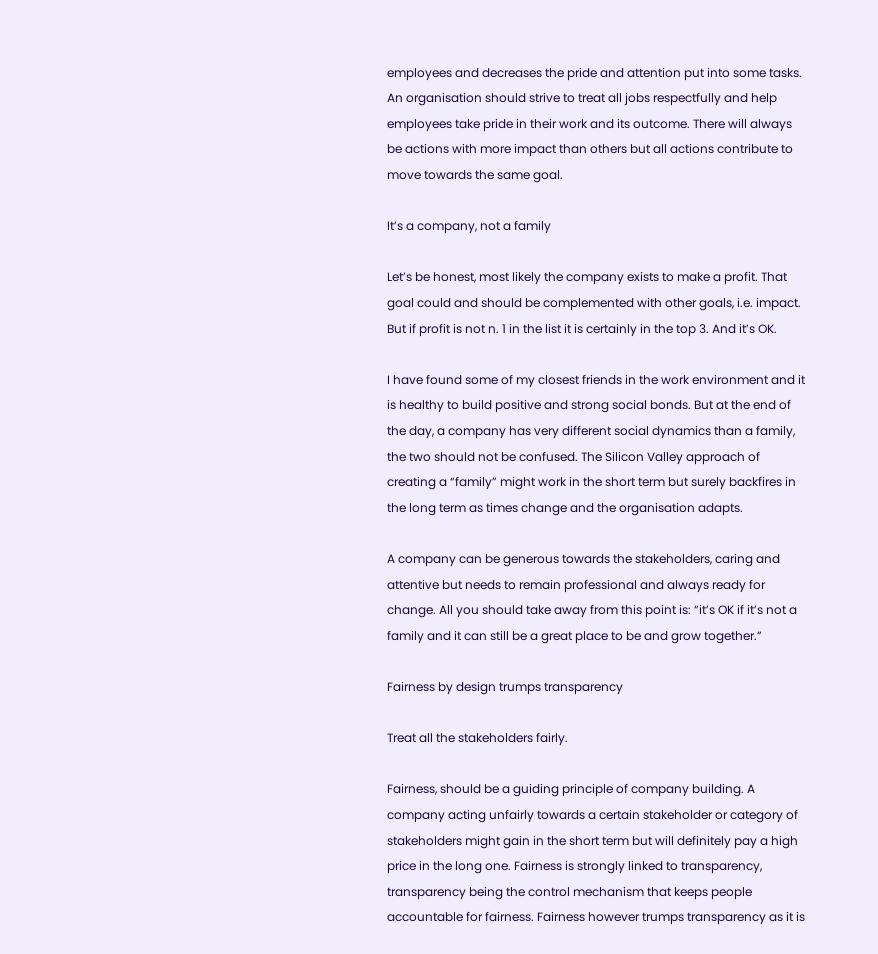employees and decreases the pride and attention put into some tasks. An organisation should strive to treat all jobs respectfully and help employees take pride in their work and its outcome. There will always be actions with more impact than others but all actions contribute to move towards the same goal.

It’s a company, not a family

Let’s be honest, most likely the company exists to make a profit. That goal could and should be complemented with other goals, i.e. impact. But if profit is not n. 1 in the list it is certainly in the top 3. And it’s OK.

I have found some of my closest friends in the work environment and it is healthy to build positive and strong social bonds. But at the end of the day, a company has very different social dynamics than a family, the two should not be confused. The Silicon Valley approach of creating a “family” might work in the short term but surely backfires in the long term as times change and the organisation adapts.

A company can be generous towards the stakeholders, caring and attentive but needs to remain professional and always ready for change. All you should take away from this point is: “it’s OK if it’s not a family and it can still be a great place to be and grow together.”

Fairness by design trumps transparency

Treat all the stakeholders fairly.

Fairness, should be a guiding principle of company building. A company acting unfairly towards a certain stakeholder or category of stakeholders might gain in the short term but will definitely pay a high price in the long one. Fairness is strongly linked to transparency, transparency being the control mechanism that keeps people accountable for fairness. Fairness however trumps transparency as it is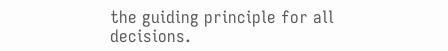the guiding principle for all decisions.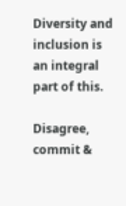Diversity and inclusion is an integral part of this.

Disagree, commit &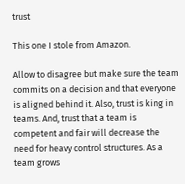trust

This one I stole from Amazon.

Allow to disagree but make sure the team commits on a decision and that everyone is aligned behind it. Also, trust is king in teams. And, trust that a team is competent and fair will decrease the need for heavy control structures. As a team grows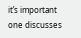it’s important one discusses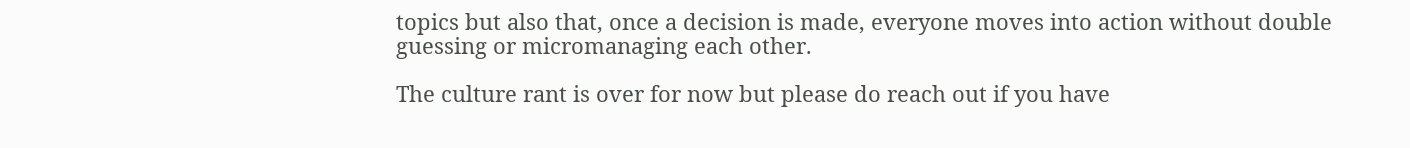topics but also that, once a decision is made, everyone moves into action without double guessing or micromanaging each other.

The culture rant is over for now but please do reach out if you have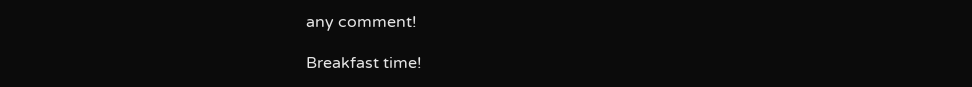any comment!

Breakfast time!